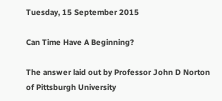Tuesday, 15 September 2015

Can Time Have A Beginning?

The answer laid out by Professor John D Norton of Pittsburgh University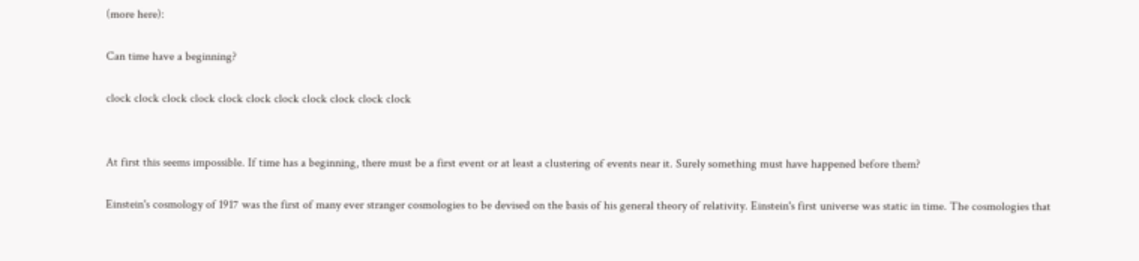(more here):

Can time have a beginning?

clock clock clock clock clock clock clock clock clock clock clock


At first this seems impossible. If time has a beginning, there must be a first event or at least a clustering of events near it. Surely something must have happened before them?

Einstein's cosmology of 1917 was the first of many ever stranger cosmologies to be devised on the basis of his general theory of relativity. Einstein's first universe was static in time. The cosmologies that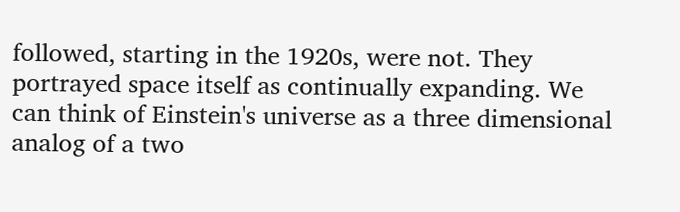followed, starting in the 1920s, were not. They portrayed space itself as continually expanding. We can think of Einstein's universe as a three dimensional analog of a two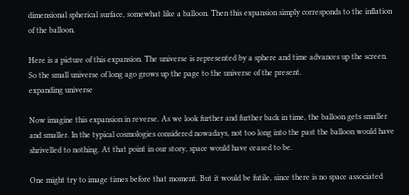dimensional spherical surface, somewhat like a balloon. Then this expansion simply corresponds to the inflation of the balloon.

Here is a picture of this expansion. The universe is represented by a sphere and time advances up the screen. So the small universe of long ago grows up the page to the universe of the present.
expanding universe

Now imagine this expansion in reverse. As we look further and further back in time, the balloon gets smaller and smaller. In the typical cosmologies considered nowadays, not too long into the past the balloon would have shrivelled to nothing. At that point in our story, space would have ceased to be.

One might try to image times before that moment. But it would be futile, since there is no space associated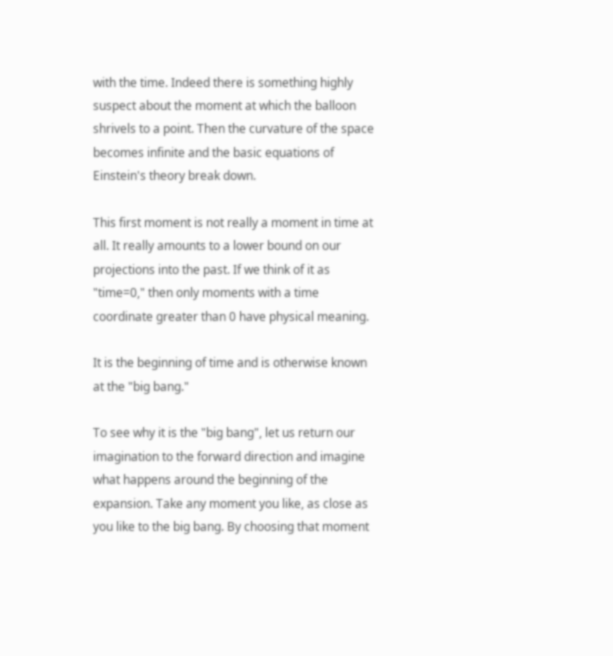with the time. Indeed there is something highly suspect about the moment at which the balloon shrivels to a point. Then the curvature of the space becomes infinite and the basic equations of Einstein's theory break down.

This first moment is not really a moment in time at all. It really amounts to a lower bound on our projections into the past. If we think of it as "time=0," then only moments with a time coordinate greater than 0 have physical meaning.

It is the beginning of time and is otherwise known at the "big bang."

To see why it is the "big bang", let us return our imagination to the forward direction and imagine what happens around the beginning of the expansion. Take any moment you like, as close as you like to the big bang. By choosing that moment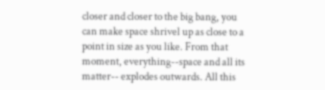closer and closer to the big bang, you can make space shrivel up as close to a point in size as you like. From that moment, everything--space and all its matter-- explodes outwards. All this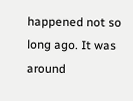happened not so long ago. It was around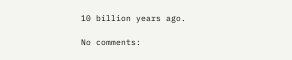10 billion years ago.

No comments: